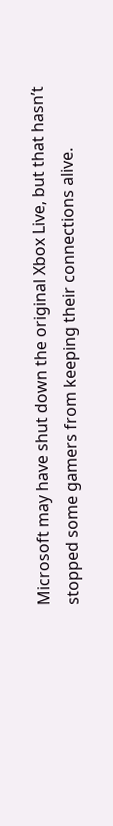Microsoft may have shut down the original Xbox Live, but that hasn’t stopped some gamers from keeping their connections alive.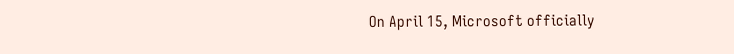On April 15, Microsoft officially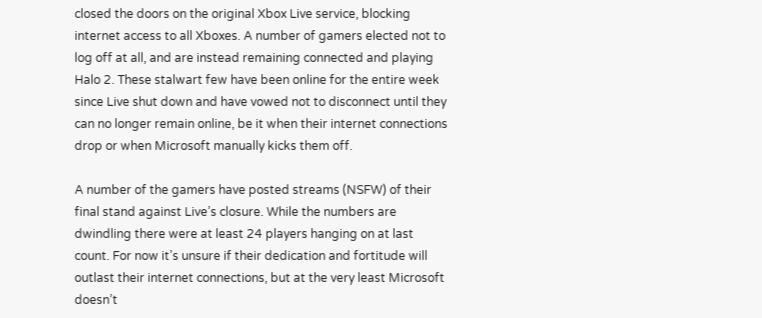closed the doors on the original Xbox Live service, blocking internet access to all Xboxes. A number of gamers elected not to log off at all, and are instead remaining connected and playing Halo 2. These stalwart few have been online for the entire week since Live shut down and have vowed not to disconnect until they can no longer remain online, be it when their internet connections drop or when Microsoft manually kicks them off.

A number of the gamers have posted streams (NSFW) of their final stand against Live’s closure. While the numbers are dwindling there were at least 24 players hanging on at last count. For now it’s unsure if their dedication and fortitude will outlast their internet connections, but at the very least Microsoft doesn’t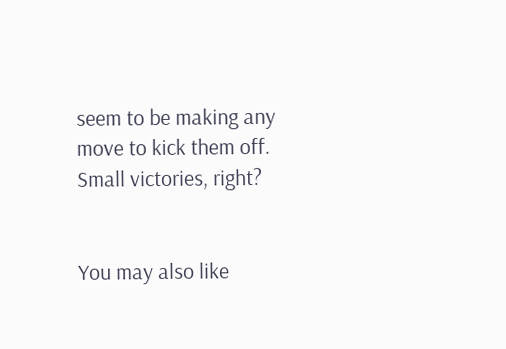seem to be making any move to kick them off. Small victories, right?


You may also like